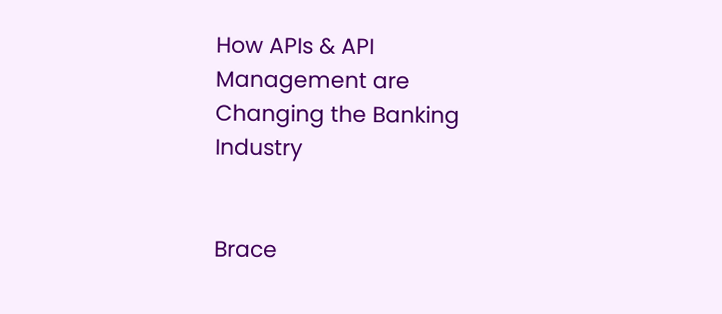How APIs & API Management are Changing the Banking Industry


Brace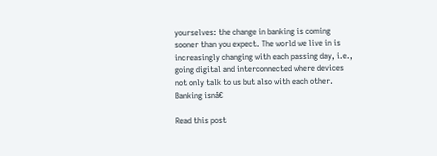yourselves: the change in banking is coming sooner than you expect. The world we live in is increasingly changing with each passing day, i.e., going digital and interconnected where devices not only talk to us but also with each other. Banking isnâ€

Read this post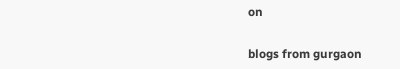on


blogs from gurgaon